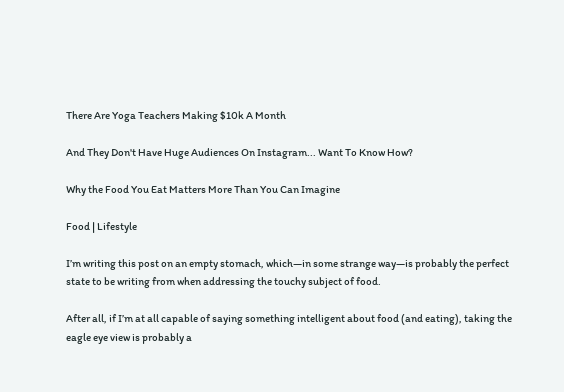There Are Yoga Teachers Making $10k A Month

And They Don't Have Huge Audiences On Instagram... Want To Know How?

Why the Food You Eat Matters More Than You Can Imagine

Food | Lifestyle

I’m writing this post on an empty stomach, which—in some strange way—is probably the perfect state to be writing from when addressing the touchy subject of food.

After all, if I’m at all capable of saying something intelligent about food (and eating), taking the eagle eye view is probably a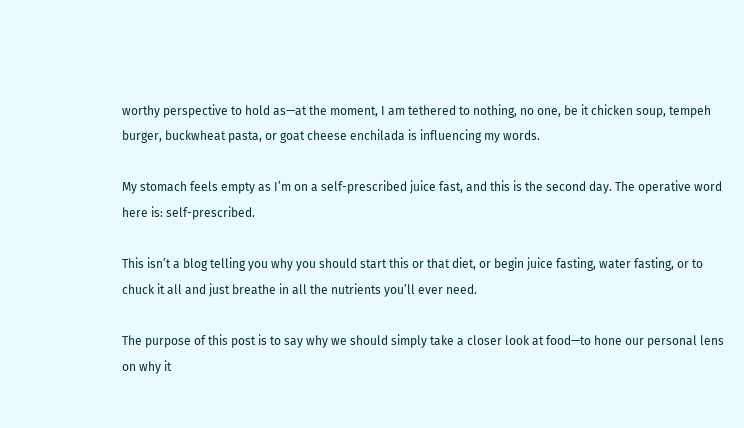worthy perspective to hold as—at the moment, I am tethered to nothing, no one, be it chicken soup, tempeh burger, buckwheat pasta, or goat cheese enchilada is influencing my words.

My stomach feels empty as I’m on a self-prescribed juice fast, and this is the second day. The operative word here is: self-prescribed.

This isn’t a blog telling you why you should start this or that diet, or begin juice fasting, water fasting, or to chuck it all and just breathe in all the nutrients you’ll ever need.

The purpose of this post is to say why we should simply take a closer look at food—to hone our personal lens on why it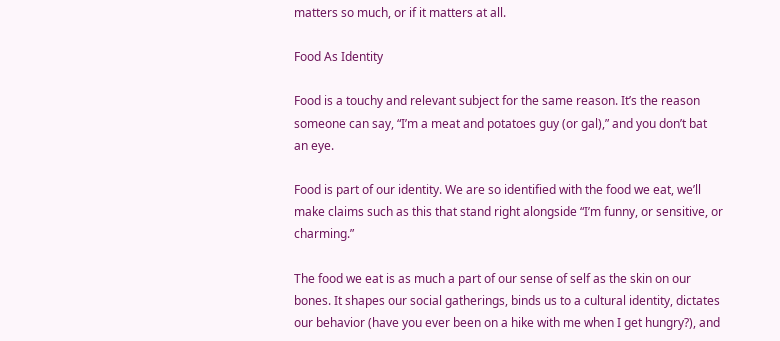matters so much, or if it matters at all.

Food As Identity

Food is a touchy and relevant subject for the same reason. It’s the reason someone can say, “I’m a meat and potatoes guy (or gal),” and you don’t bat an eye.

Food is part of our identity. We are so identified with the food we eat, we’ll make claims such as this that stand right alongside “I’m funny, or sensitive, or charming.”

The food we eat is as much a part of our sense of self as the skin on our bones. It shapes our social gatherings, binds us to a cultural identity, dictates our behavior (have you ever been on a hike with me when I get hungry?), and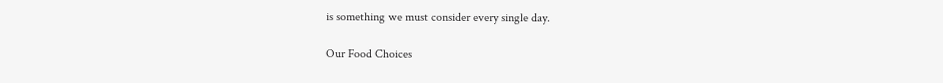is something we must consider every single day.

Our Food Choices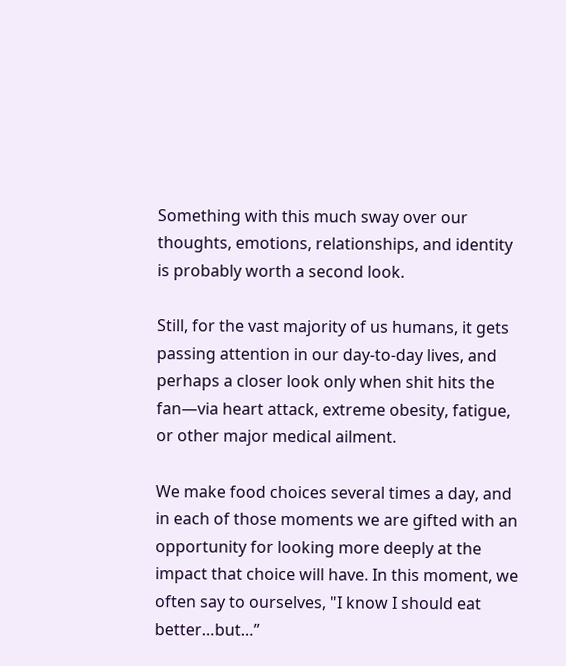Something with this much sway over our thoughts, emotions, relationships, and identity is probably worth a second look.

Still, for the vast majority of us humans, it gets passing attention in our day-to-day lives, and perhaps a closer look only when shit hits the fan—via heart attack, extreme obesity, fatigue, or other major medical ailment.

We make food choices several times a day, and in each of those moments we are gifted with an opportunity for looking more deeply at the impact that choice will have. In this moment, we often say to ourselves, "I know I should eat better…but…”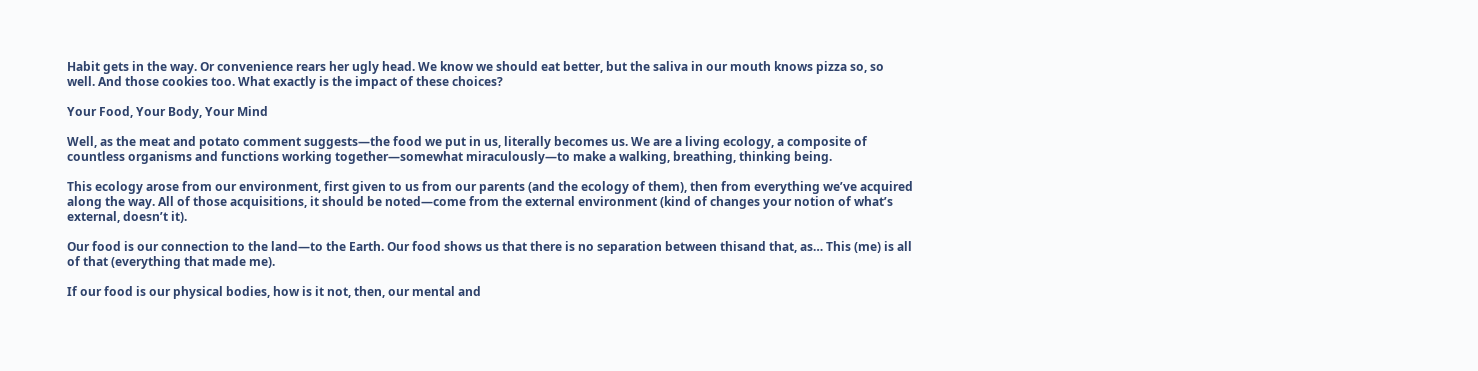Habit gets in the way. Or convenience rears her ugly head. We know we should eat better, but the saliva in our mouth knows pizza so, so well. And those cookies too. What exactly is the impact of these choices?

Your Food, Your Body, Your Mind

Well, as the meat and potato comment suggests—the food we put in us, literally becomes us. We are a living ecology, a composite of countless organisms and functions working together—somewhat miraculously—to make a walking, breathing, thinking being.

This ecology arose from our environment, first given to us from our parents (and the ecology of them), then from everything we’ve acquired along the way. All of those acquisitions, it should be noted—come from the external environment (kind of changes your notion of what’s external, doesn’t it).

Our food is our connection to the land—to the Earth. Our food shows us that there is no separation between thisand that, as… This (me) is all of that (everything that made me).

If our food is our physical bodies, how is it not, then, our mental and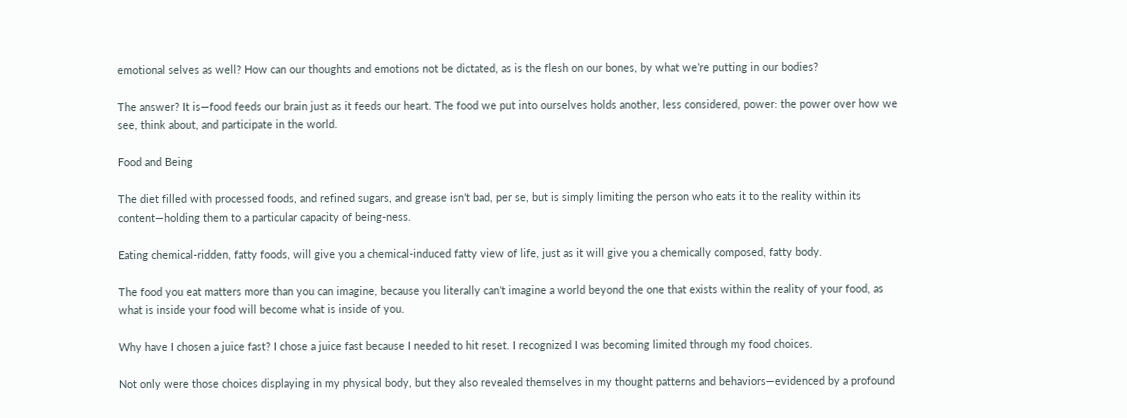emotional selves as well? How can our thoughts and emotions not be dictated, as is the flesh on our bones, by what we’re putting in our bodies?

The answer? It is—food feeds our brain just as it feeds our heart. The food we put into ourselves holds another, less considered, power: the power over how we see, think about, and participate in the world.

Food and Being

The diet filled with processed foods, and refined sugars, and grease isn’t bad, per se, but is simply limiting the person who eats it to the reality within its content—holding them to a particular capacity of being-ness.

Eating chemical-ridden, fatty foods, will give you a chemical-induced fatty view of life, just as it will give you a chemically composed, fatty body.

The food you eat matters more than you can imagine, because you literally can’t imagine a world beyond the one that exists within the reality of your food, as what is inside your food will become what is inside of you.

Why have I chosen a juice fast? I chose a juice fast because I needed to hit reset. I recognized I was becoming limited through my food choices.

Not only were those choices displaying in my physical body, but they also revealed themselves in my thought patterns and behaviors—evidenced by a profound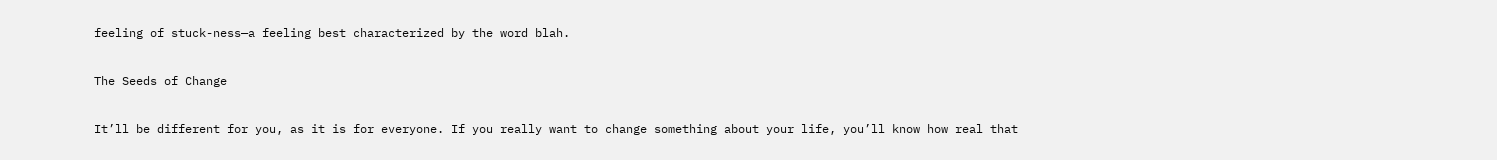feeling of stuck-ness—a feeling best characterized by the word blah.

The Seeds of Change

It’ll be different for you, as it is for everyone. If you really want to change something about your life, you’ll know how real that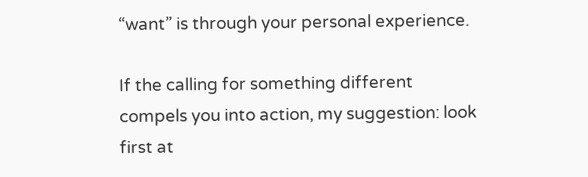“want” is through your personal experience.

If the calling for something different compels you into action, my suggestion: look first at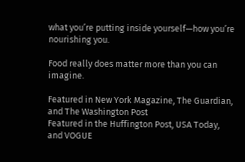what you’re putting inside yourself—how you’re nourishing you.

Food really does matter more than you can imagine.

Featured in New York Magazine, The Guardian, and The Washington Post
Featured in the Huffington Post, USA Today, and VOGUE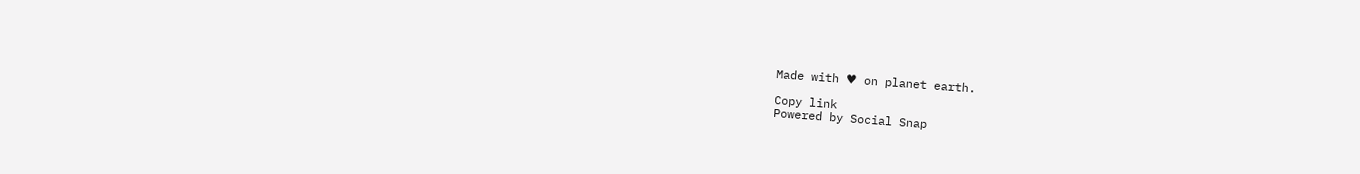Made with ♥ on planet earth.

Copy link
Powered by Social Snap